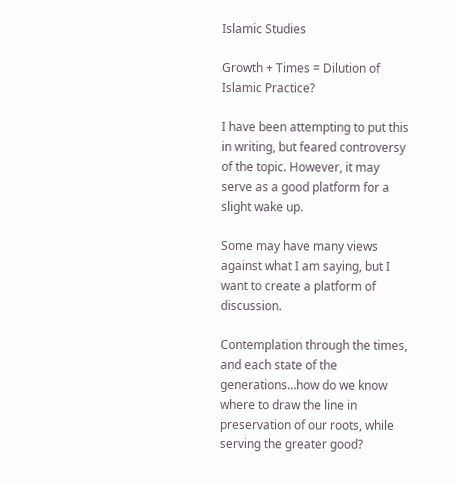Islamic Studies

Growth + Times = Dilution of Islamic Practice?

I have been attempting to put this in writing, but feared controversy of the topic. However, it may serve as a good platform for a slight wake up.

Some may have many views against what I am saying, but I want to create a platform of discussion.

Contemplation through the times, and each state of the generations…how do we know where to draw the line in preservation of our roots, while serving the greater good?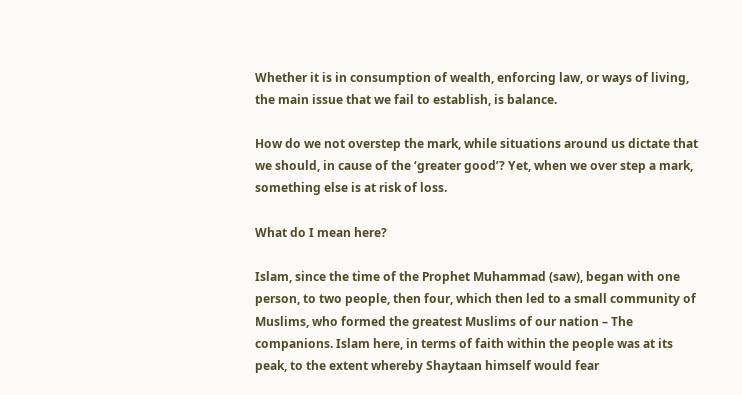Whether it is in consumption of wealth, enforcing law, or ways of living, the main issue that we fail to establish, is balance.

How do we not overstep the mark, while situations around us dictate that we should, in cause of the ‘greater good’? Yet, when we over step a mark, something else is at risk of loss.

What do I mean here?

Islam, since the time of the Prophet Muhammad (saw), began with one person, to two people, then four, which then led to a small community of Muslims, who formed the greatest Muslims of our nation – The companions. Islam here, in terms of faith within the people was at its peak, to the extent whereby Shaytaan himself would fear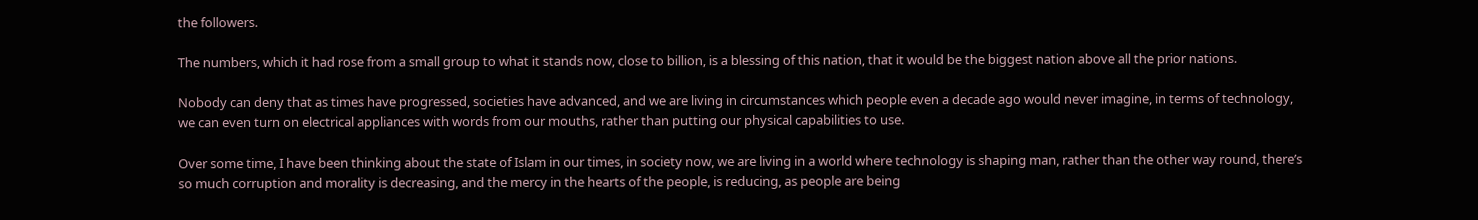the followers.

The numbers, which it had rose from a small group to what it stands now, close to billion, is a blessing of this nation, that it would be the biggest nation above all the prior nations.

Nobody can deny that as times have progressed, societies have advanced, and we are living in circumstances which people even a decade ago would never imagine, in terms of technology, we can even turn on electrical appliances with words from our mouths, rather than putting our physical capabilities to use.

Over some time, I have been thinking about the state of Islam in our times, in society now, we are living in a world where technology is shaping man, rather than the other way round, there’s so much corruption and morality is decreasing, and the mercy in the hearts of the people, is reducing, as people are being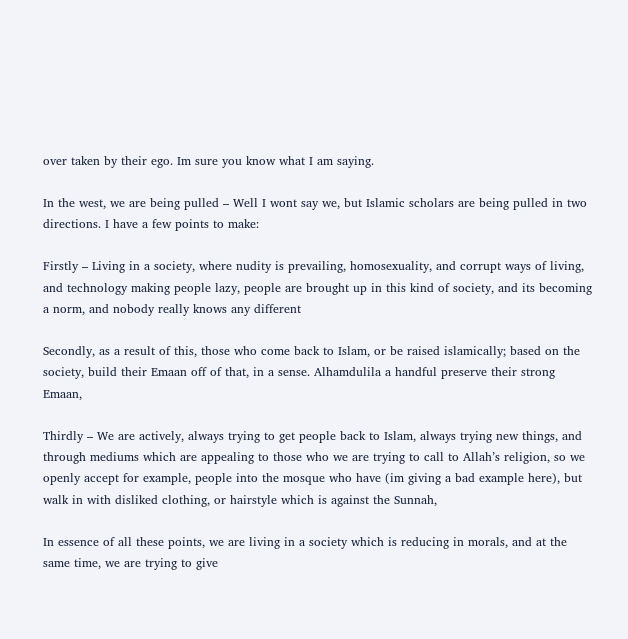over taken by their ego. Im sure you know what I am saying.

In the west, we are being pulled – Well I wont say we, but Islamic scholars are being pulled in two directions. I have a few points to make:

Firstly – Living in a society, where nudity is prevailing, homosexuality, and corrupt ways of living, and technology making people lazy, people are brought up in this kind of society, and its becoming a norm, and nobody really knows any different

Secondly, as a result of this, those who come back to Islam, or be raised islamically; based on the society, build their Emaan off of that, in a sense. Alhamdulila a handful preserve their strong Emaan,

Thirdly – We are actively, always trying to get people back to Islam, always trying new things, and through mediums which are appealing to those who we are trying to call to Allah’s religion, so we openly accept for example, people into the mosque who have (im giving a bad example here), but walk in with disliked clothing, or hairstyle which is against the Sunnah,

In essence of all these points, we are living in a society which is reducing in morals, and at the same time, we are trying to give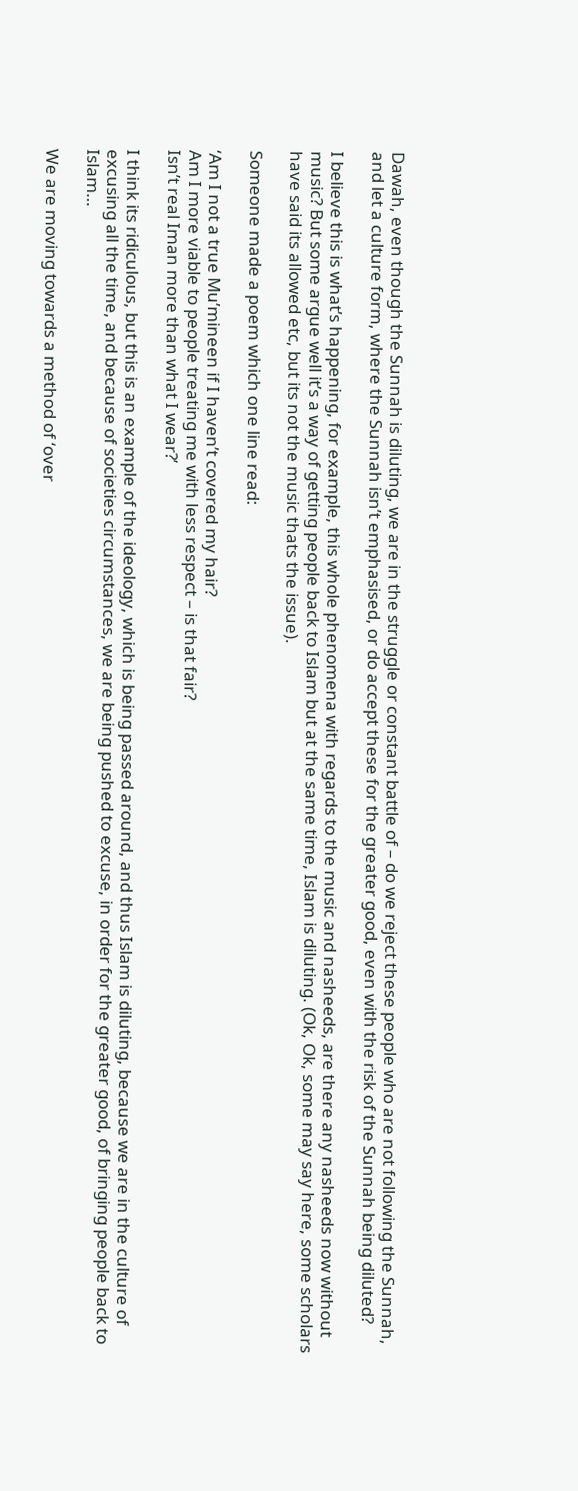Dawah, even though the Sunnah is diluting, we are in the struggle or constant battle of – do we reject these people who are not following the Sunnah, and let a culture form, where the Sunnah isn’t emphasised, or do accept these for the greater good, even with the risk of the Sunnah being diluted?

I believe this is what’s happening, for example, this whole phenomena with regards to the music and nasheeds, are there any nasheeds now without music? But some argue well it’s a way of getting people back to Islam but at the same time, Islam is diluting. (Ok, Ok, some may say here, some scholars have said its allowed etc, but its not the music thats the issue).

Someone made a poem which one line read:

‘Am I not a true Mu’mineen if I haven’t covered my hair?
Am I more viable to people treating me with less respect – is that fair?
Isn’t real Iman more than what I wear?’

I think its ridiculous, but this is an example of the ideology, which is being passed around, and thus Islam is diluting, because we are in the culture of excusing all the time, and because of societies circumstances, we are being pushed to excuse, in order for the greater good, of bringing people back to Islam…

We are moving towards a method of ‘over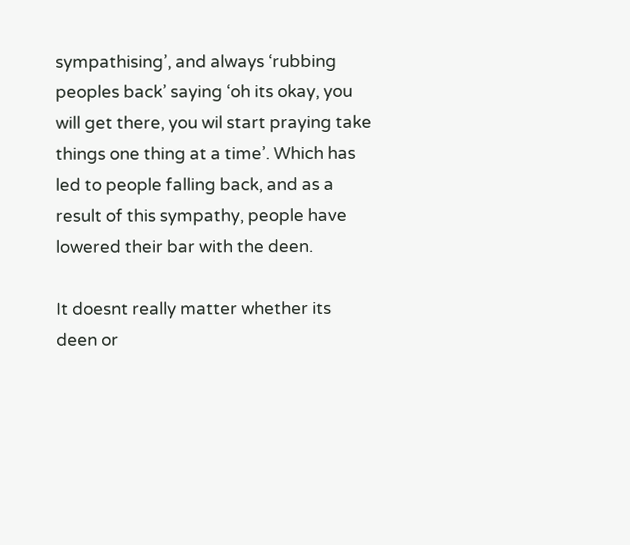sympathising’, and always ‘rubbing peoples back’ saying ‘oh its okay, you will get there, you wil start praying take things one thing at a time’. Which has led to people falling back, and as a result of this sympathy, people have lowered their bar with the deen.

It doesnt really matter whether its deen or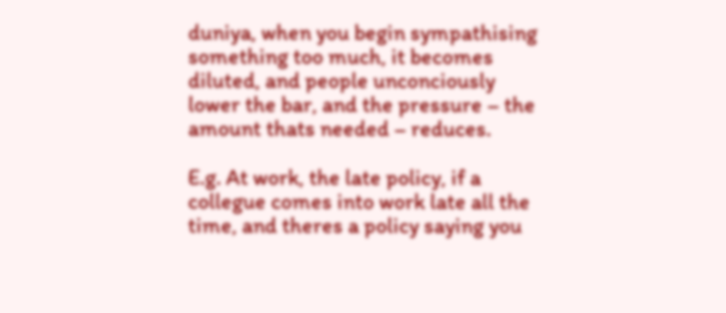duniya, when you begin sympathising something too much, it becomes diluted, and people unconciously lower the bar, and the pressure – the amount thats needed – reduces.

E.g. At work, the late policy, if a collegue comes into work late all the time, and theres a policy saying you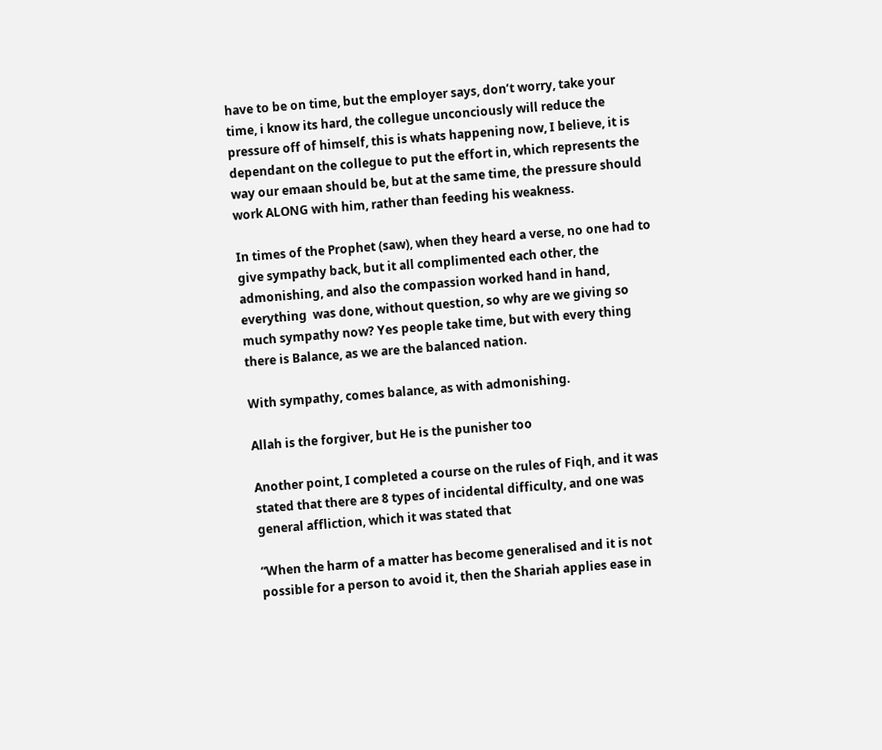have to be on time, but the employer says, don’t worry, take your time, i know its hard, the collegue unconciously will reduce the pressure off of himself, this is whats happening now, I believe, it is dependant on the collegue to put the effort in, which represents the way our emaan should be, but at the same time, the pressure should work ALONG with him, rather than feeding his weakness.

In times of the Prophet (saw), when they heard a verse, no one had to give sympathy back, but it all complimented each other, the admonishing, and also the compassion worked hand in hand, everything  was done, without question, so why are we giving so much sympathy now? Yes people take time, but with every thing there is Balance, as we are the balanced nation.

With sympathy, comes balance, as with admonishing.

Allah is the forgiver, but He is the punisher too

Another point, I completed a course on the rules of Fiqh, and it was stated that there are 8 types of incidental difficulty, and one was general affliction, which it was stated that

”When the harm of a matter has become generalised and it is not possible for a person to avoid it, then the Shariah applies ease in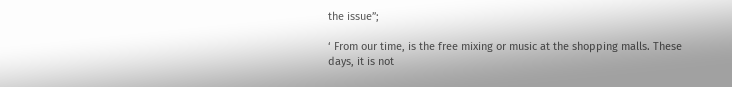the issue”;

‘ From our time, is the free mixing or music at the shopping malls. These days, it is not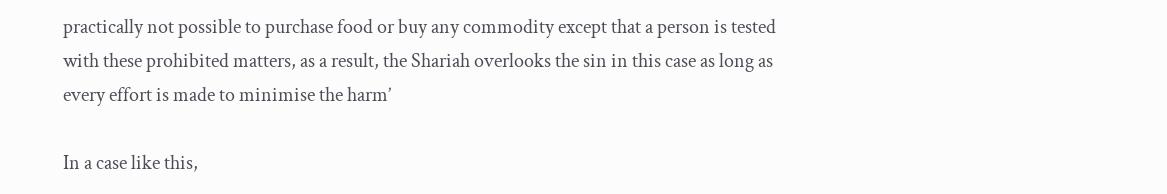practically not possible to purchase food or buy any commodity except that a person is tested with these prohibited matters, as a result, the Shariah overlooks the sin in this case as long as every effort is made to minimise the harm’

In a case like this,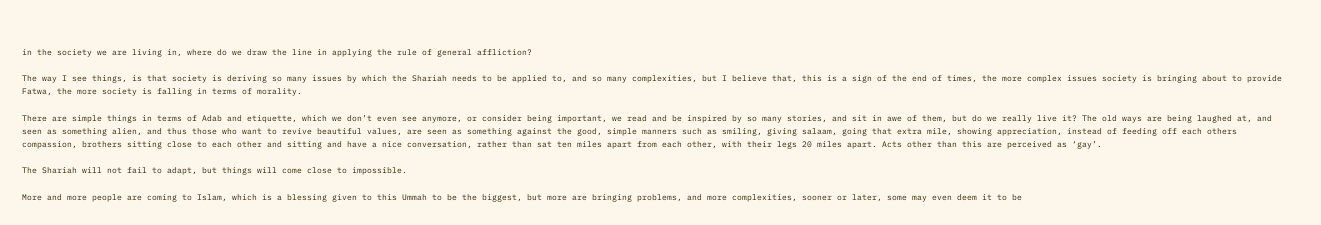in the society we are living in, where do we draw the line in applying the rule of general affliction?

The way I see things, is that society is deriving so many issues by which the Shariah needs to be applied to, and so many complexities, but I believe that, this is a sign of the end of times, the more complex issues society is bringing about to provide Fatwa, the more society is falling in terms of morality.

There are simple things in terms of Adab and etiquette, which we don’t even see anymore, or consider being important, we read and be inspired by so many stories, and sit in awe of them, but do we really live it? The old ways are being laughed at, and seen as something alien, and thus those who want to revive beautiful values, are seen as something against the good, simple manners such as smiling, giving salaam, going that extra mile, showing appreciation, instead of feeding off each others compassion, brothers sitting close to each other and sitting and have a nice conversation, rather than sat ten miles apart from each other, with their legs 20 miles apart. Acts other than this are perceived as ‘gay’.

The Shariah will not fail to adapt, but things will come close to impossible.

More and more people are coming to Islam, which is a blessing given to this Ummah to be the biggest, but more are bringing problems, and more complexities, sooner or later, some may even deem it to be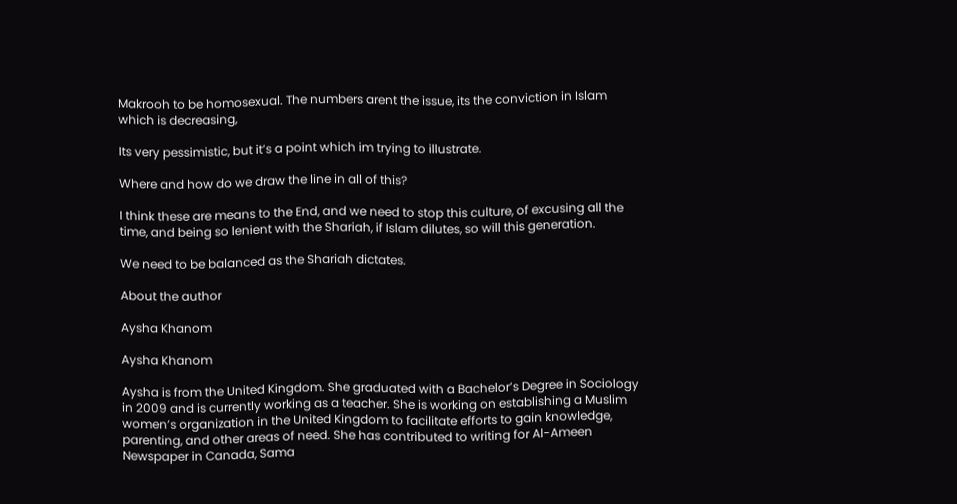Makrooh to be homosexual. The numbers arent the issue, its the conviction in Islam which is decreasing,

Its very pessimistic, but it’s a point which im trying to illustrate.

Where and how do we draw the line in all of this?

I think these are means to the End, and we need to stop this culture, of excusing all the time, and being so lenient with the Shariah, if Islam dilutes, so will this generation.

We need to be balanced as the Shariah dictates.

About the author

Aysha Khanom

Aysha Khanom

Aysha is from the United Kingdom. She graduated with a Bachelor’s Degree in Sociology in 2009 and is currently working as a teacher. She is working on establishing a Muslim women’s organization in the United Kingdom to facilitate efforts to gain knowledge, parenting, and other areas of need. She has contributed to writing for Al-Ameen Newspaper in Canada, Sama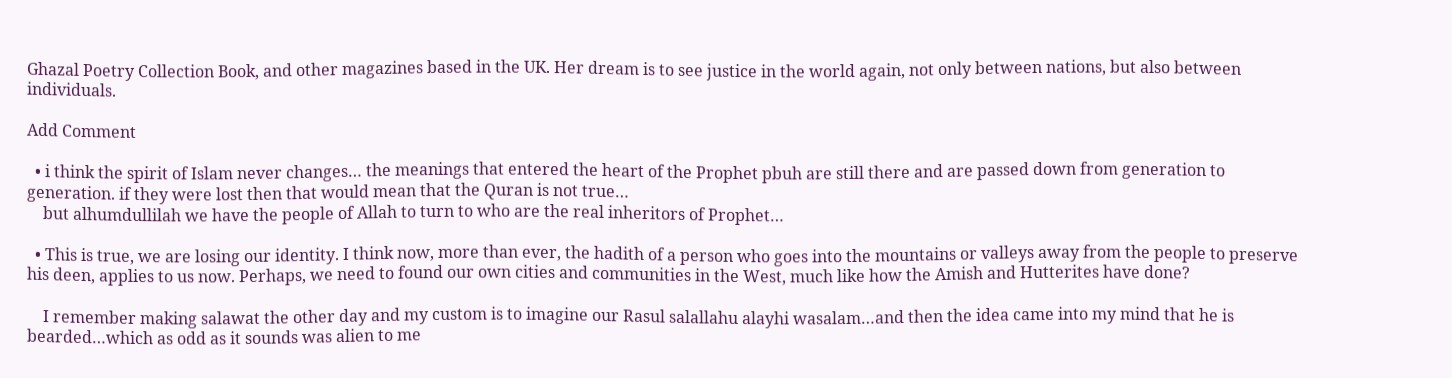Ghazal Poetry Collection Book, and other magazines based in the UK. Her dream is to see justice in the world again, not only between nations, but also between individuals.

Add Comment

  • i think the spirit of Islam never changes… the meanings that entered the heart of the Prophet pbuh are still there and are passed down from generation to generation. if they were lost then that would mean that the Quran is not true…
    but alhumdullilah we have the people of Allah to turn to who are the real inheritors of Prophet…

  • This is true, we are losing our identity. I think now, more than ever, the hadith of a person who goes into the mountains or valleys away from the people to preserve his deen, applies to us now. Perhaps, we need to found our own cities and communities in the West, much like how the Amish and Hutterites have done?

    I remember making salawat the other day and my custom is to imagine our Rasul salallahu alayhi wasalam…and then the idea came into my mind that he is bearded…which as odd as it sounds was alien to me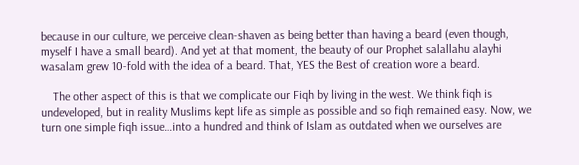because in our culture, we perceive clean-shaven as being better than having a beard (even though, myself I have a small beard). And yet at that moment, the beauty of our Prophet salallahu alayhi wasalam grew 10-fold with the idea of a beard. That, YES the Best of creation wore a beard.

    The other aspect of this is that we complicate our Fiqh by living in the west. We think fiqh is undeveloped, but in reality Muslims kept life as simple as possible and so fiqh remained easy. Now, we turn one simple fiqh issue…into a hundred and think of Islam as outdated when we ourselves are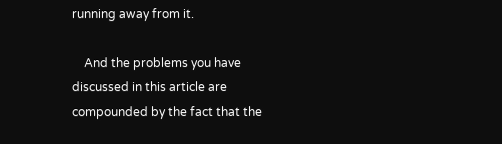running away from it.

    And the problems you have discussed in this article are compounded by the fact that the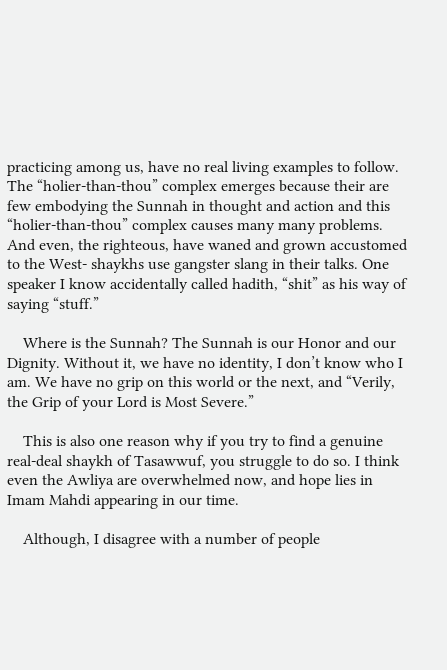practicing among us, have no real living examples to follow. The “holier-than-thou” complex emerges because their are few embodying the Sunnah in thought and action and this “holier-than-thou” complex causes many many problems. And even, the righteous, have waned and grown accustomed to the West- shaykhs use gangster slang in their talks. One speaker I know accidentally called hadith, “shit” as his way of saying “stuff.”

    Where is the Sunnah? The Sunnah is our Honor and our Dignity. Without it, we have no identity, I don’t know who I am. We have no grip on this world or the next, and “Verily, the Grip of your Lord is Most Severe.”

    This is also one reason why if you try to find a genuine real-deal shaykh of Tasawwuf, you struggle to do so. I think even the Awliya are overwhelmed now, and hope lies in Imam Mahdi appearing in our time.

    Although, I disagree with a number of people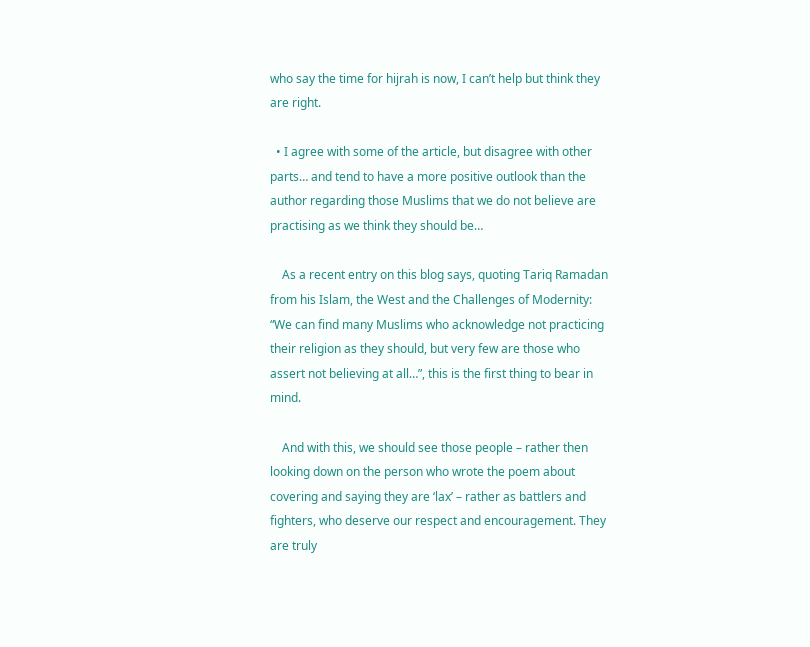who say the time for hijrah is now, I can’t help but think they are right.

  • I agree with some of the article, but disagree with other parts… and tend to have a more positive outlook than the author regarding those Muslims that we do not believe are practising as we think they should be…

    As a recent entry on this blog says, quoting Tariq Ramadan from his Islam, the West and the Challenges of Modernity: “We can find many Muslims who acknowledge not practicing their religion as they should, but very few are those who assert not believing at all…”, this is the first thing to bear in mind.

    And with this, we should see those people – rather then looking down on the person who wrote the poem about covering and saying they are ‘lax’ – rather as battlers and fighters, who deserve our respect and encouragement. They are truly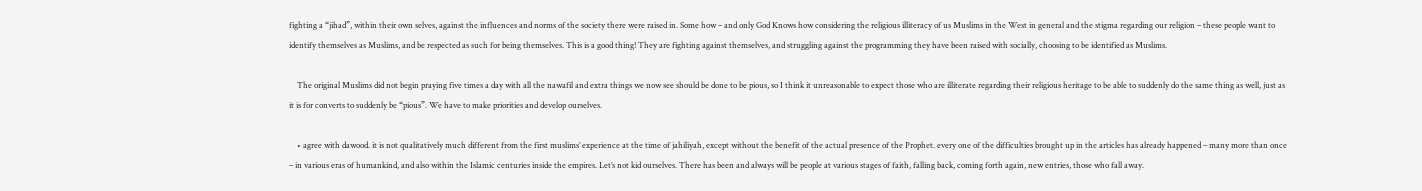fighting a “jihad”, within their own selves, against the influences and norms of the society there were raised in. Some how – and only God Knows how considering the religious illiteracy of us Muslims in the West in general and the stigma regarding our religion – these people want to identify themselves as Muslims, and be respected as such for being themselves. This is a good thing! They are fighting against themselves, and struggling against the programming they have been raised with socially, choosing to be identified as Muslims.

    The original Muslims did not begin praying five times a day with all the nawafil and extra things we now see should be done to be pious, so I think it unreasonable to expect those who are illiterate regarding their religious heritage to be able to suddenly do the same thing as well, just as it is for converts to suddenly be “pious”. We have to make priorities and develop ourselves.

    • agree with dawood. it is not qualitatively much different from the first muslims’ experience at the time of jahiliyah, except without the benefit of the actual presence of the Prophet. every one of the difficulties brought up in the articles has already happened – many more than once – in various eras of humankind, and also within the Islamic centuries inside the empires. Let’s not kid ourselves. There has been and always will be people at various stages of faith, falling back, coming forth again, new entries, those who fall away.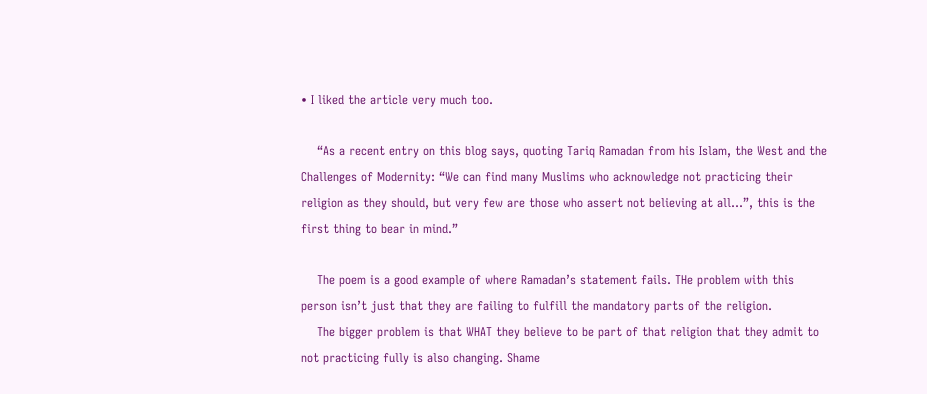• I liked the article very much too.

    “As a recent entry on this blog says, quoting Tariq Ramadan from his Islam, the West and the Challenges of Modernity: “We can find many Muslims who acknowledge not practicing their religion as they should, but very few are those who assert not believing at all…”, this is the first thing to bear in mind.”

    The poem is a good example of where Ramadan’s statement fails. THe problem with this person isn’t just that they are failing to fulfill the mandatory parts of the religion.
    The bigger problem is that WHAT they believe to be part of that religion that they admit to not practicing fully is also changing. Shame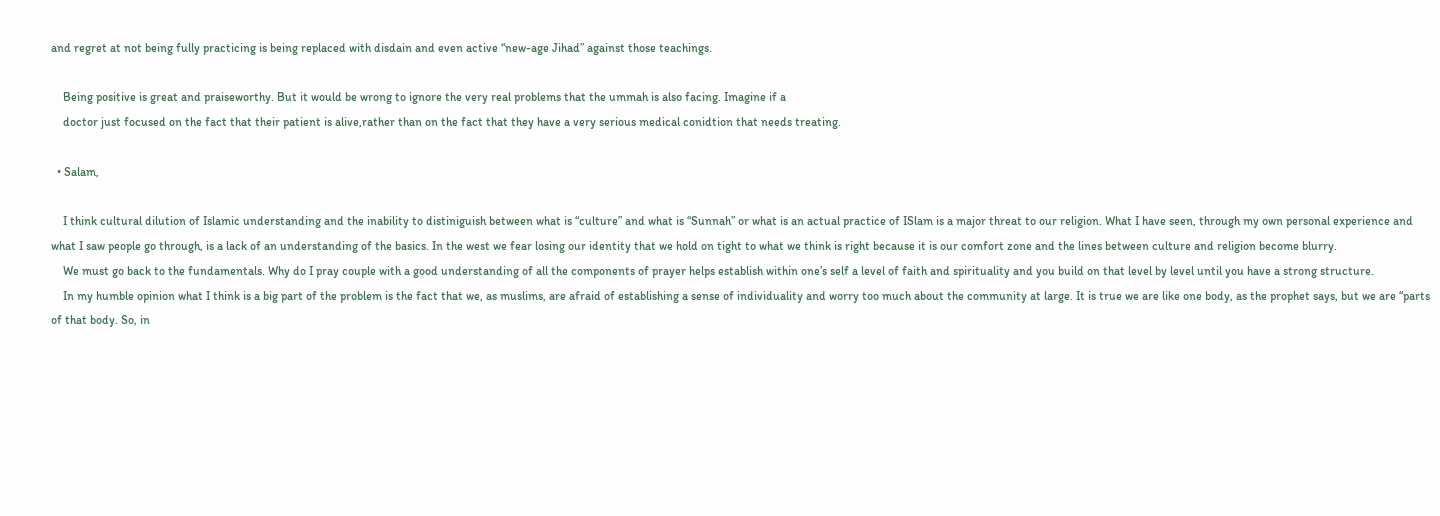and regret at not being fully practicing is being replaced with disdain and even active “new-age Jihad” against those teachings.

    Being positive is great and praiseworthy. But it would be wrong to ignore the very real problems that the ummah is also facing. Imagine if a
    doctor just focused on the fact that their patient is alive,rather than on the fact that they have a very serious medical conidtion that needs treating.

  • Salam,

    I think cultural dilution of Islamic understanding and the inability to distiniguish between what is “culture” and what is “Sunnah” or what is an actual practice of ISlam is a major threat to our religion. What I have seen, through my own personal experience and what I saw people go through, is a lack of an understanding of the basics. In the west we fear losing our identity that we hold on tight to what we think is right because it is our comfort zone and the lines between culture and religion become blurry.
    We must go back to the fundamentals. Why do I pray couple with a good understanding of all the components of prayer helps establish within one’s self a level of faith and spirituality and you build on that level by level until you have a strong structure.
    In my humble opinion what I think is a big part of the problem is the fact that we, as muslims, are afraid of establishing a sense of individuality and worry too much about the community at large. It is true we are like one body, as the prophet says, but we are “parts of that body. So, in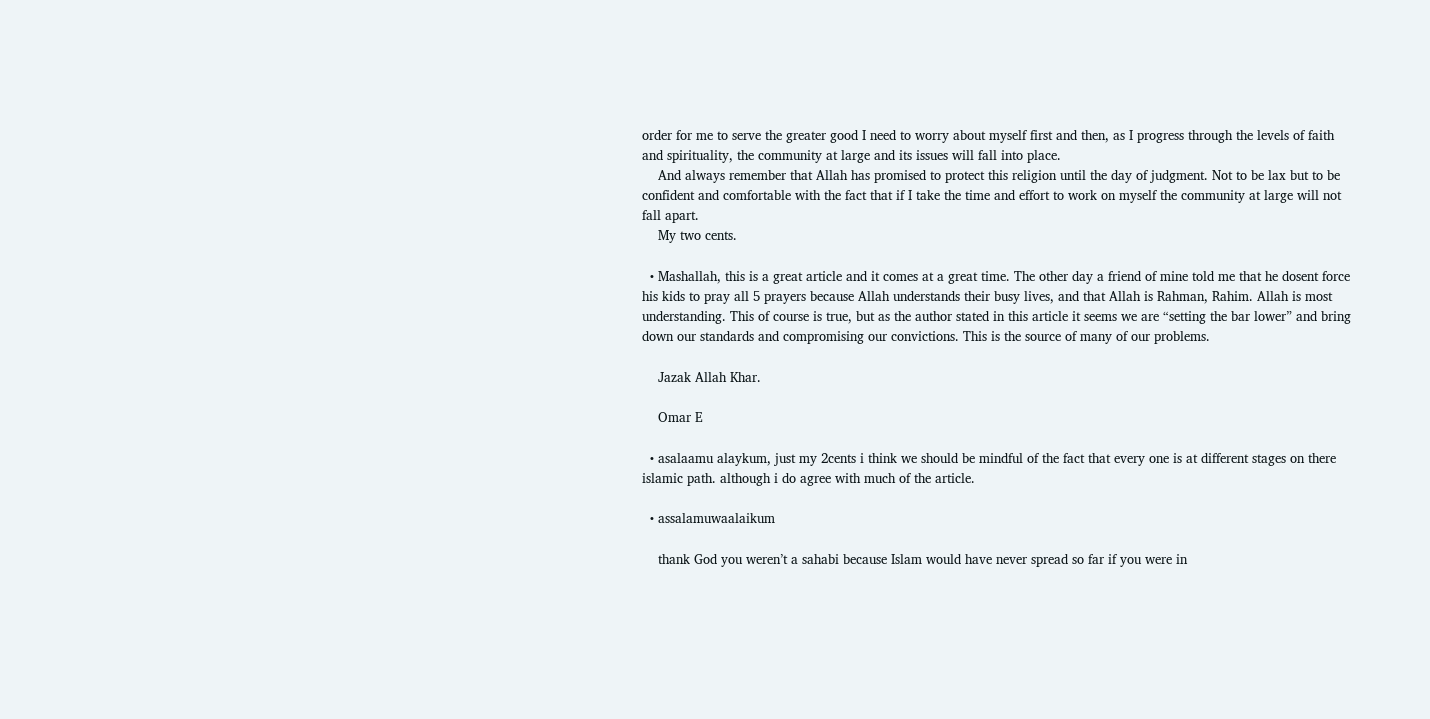order for me to serve the greater good I need to worry about myself first and then, as I progress through the levels of faith and spirituality, the community at large and its issues will fall into place.
    And always remember that Allah has promised to protect this religion until the day of judgment. Not to be lax but to be confident and comfortable with the fact that if I take the time and effort to work on myself the community at large will not fall apart.
    My two cents.

  • Mashallah, this is a great article and it comes at a great time. The other day a friend of mine told me that he dosent force his kids to pray all 5 prayers because Allah understands their busy lives, and that Allah is Rahman, Rahim. Allah is most understanding. This of course is true, but as the author stated in this article it seems we are “setting the bar lower” and bring down our standards and compromising our convictions. This is the source of many of our problems.

    Jazak Allah Khar.

    Omar E

  • asalaamu alaykum, just my 2cents i think we should be mindful of the fact that every one is at different stages on there islamic path. although i do agree with much of the article.

  • assalamuwaalaikum

    thank God you weren’t a sahabi because Islam would have never spread so far if you were in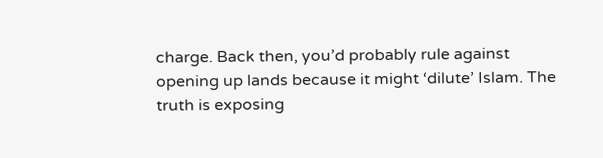charge. Back then, you’d probably rule against opening up lands because it might ‘dilute’ Islam. The truth is exposing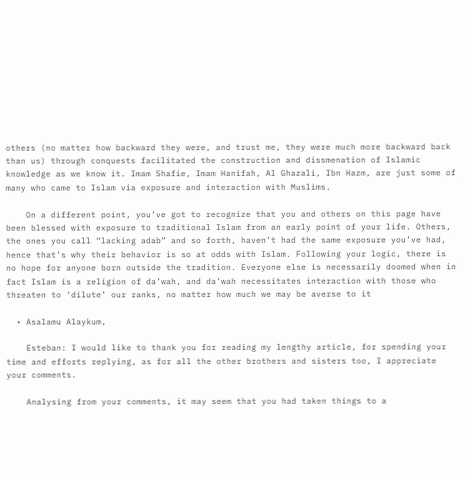others (no matter how backward they were, and trust me, they were much more backward back than us) through conquests facilitated the construction and dissmenation of Islamic knowledge as we know it. Imam Shafie, Imam Hanifah, Al Ghazali, Ibn Hazm, are just some of many who came to Islam via exposure and interaction with Muslims.

    On a different point, you’ve got to recognize that you and others on this page have been blessed with exposure to traditional Islam from an early point of your life. Others, the ones you call “lacking adab” and so forth, haven’t had the same exposure you’ve had, hence that’s why their behavior is so at odds with Islam. Following your logic, there is no hope for anyone born outside the tradition. Everyone else is necessarily doomed when in fact Islam is a religion of da’wah, and da’wah necessitates interaction with those who threaten to ‘dilute’ our ranks, no matter how much we may be averse to it

  • Asalamu Alaykum,

    Esteban: I would like to thank you for reading my lengthy article, for spending your time and efforts replying, as for all the other brothers and sisters too, I appreciate your comments.

    Analysing from your comments, it may seem that you had taken things to a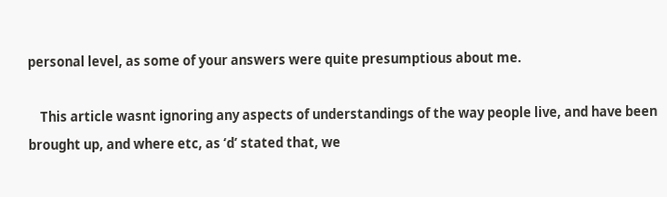personal level, as some of your answers were quite presumptious about me.

    This article wasnt ignoring any aspects of understandings of the way people live, and have been brought up, and where etc, as ‘d’ stated that, we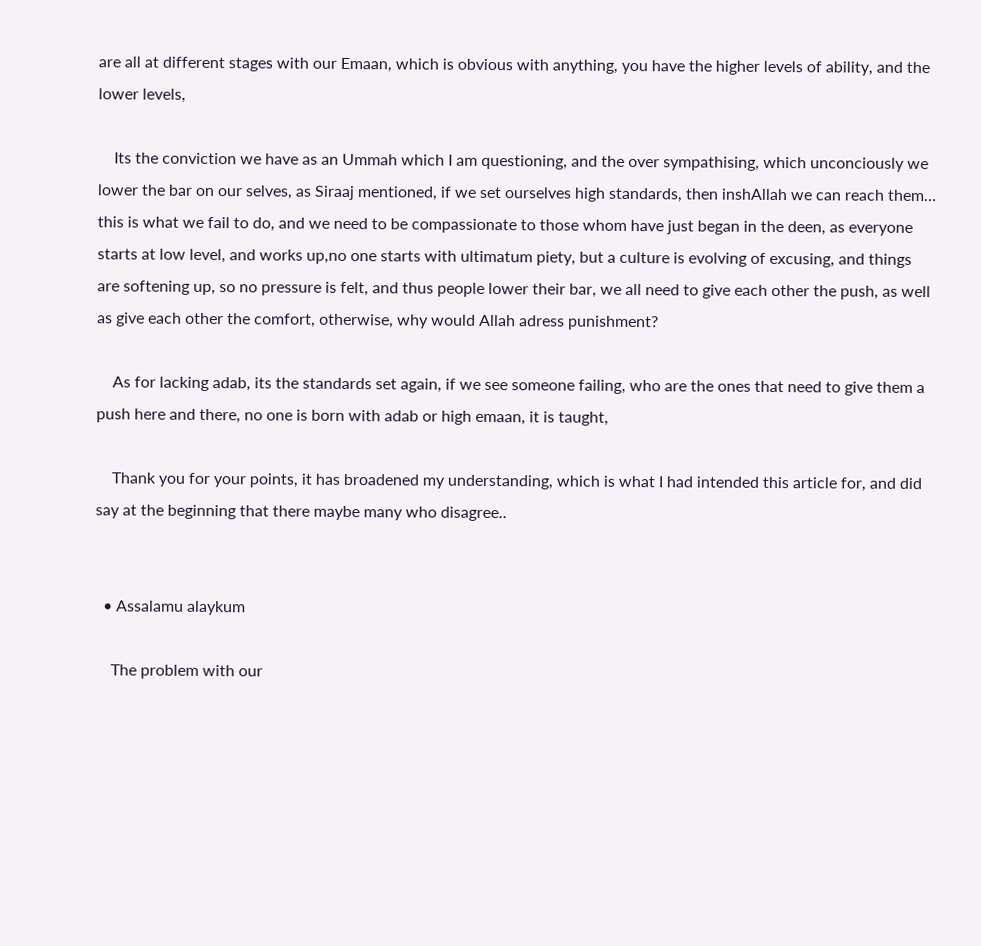are all at different stages with our Emaan, which is obvious with anything, you have the higher levels of ability, and the lower levels,

    Its the conviction we have as an Ummah which I am questioning, and the over sympathising, which unconciously we lower the bar on our selves, as Siraaj mentioned, if we set ourselves high standards, then inshAllah we can reach them… this is what we fail to do, and we need to be compassionate to those whom have just began in the deen, as everyone starts at low level, and works up,no one starts with ultimatum piety, but a culture is evolving of excusing, and things are softening up, so no pressure is felt, and thus people lower their bar, we all need to give each other the push, as well as give each other the comfort, otherwise, why would Allah adress punishment?

    As for lacking adab, its the standards set again, if we see someone failing, who are the ones that need to give them a push here and there, no one is born with adab or high emaan, it is taught,

    Thank you for your points, it has broadened my understanding, which is what I had intended this article for, and did say at the beginning that there maybe many who disagree..


  • Assalamu alaykum

    The problem with our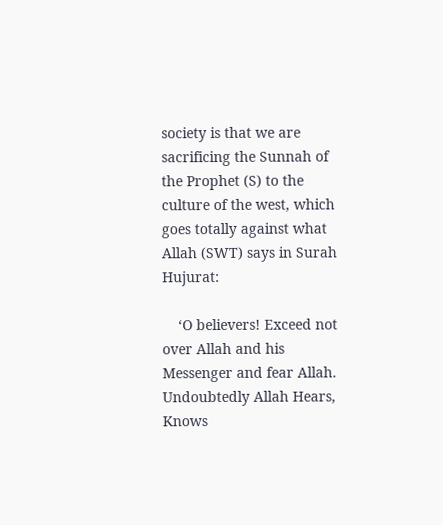society is that we are sacrificing the Sunnah of the Prophet (S) to the culture of the west, which goes totally against what Allah (SWT) says in Surah Hujurat:

    ‘O believers! Exceed not over Allah and his Messenger and fear Allah. Undoubtedly Allah Hears, Knows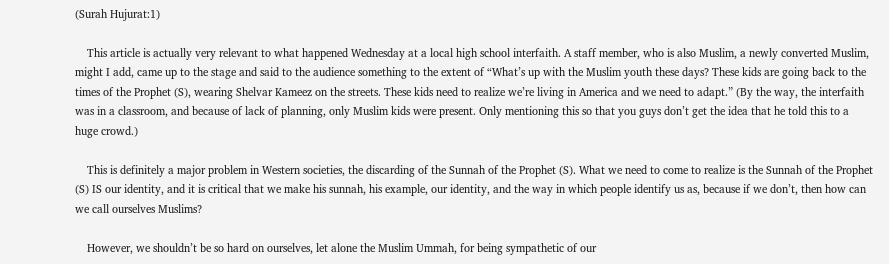(Surah Hujurat:1)

    This article is actually very relevant to what happened Wednesday at a local high school interfaith. A staff member, who is also Muslim, a newly converted Muslim, might I add, came up to the stage and said to the audience something to the extent of “What’s up with the Muslim youth these days? These kids are going back to the times of the Prophet (S), wearing Shelvar Kameez on the streets. These kids need to realize we’re living in America and we need to adapt.” (By the way, the interfaith was in a classroom, and because of lack of planning, only Muslim kids were present. Only mentioning this so that you guys don’t get the idea that he told this to a huge crowd.)

    This is definitely a major problem in Western societies, the discarding of the Sunnah of the Prophet (S). What we need to come to realize is the Sunnah of the Prophet (S) IS our identity, and it is critical that we make his sunnah, his example, our identity, and the way in which people identify us as, because if we don’t, then how can we call ourselves Muslims?

    However, we shouldn’t be so hard on ourselves, let alone the Muslim Ummah, for being sympathetic of our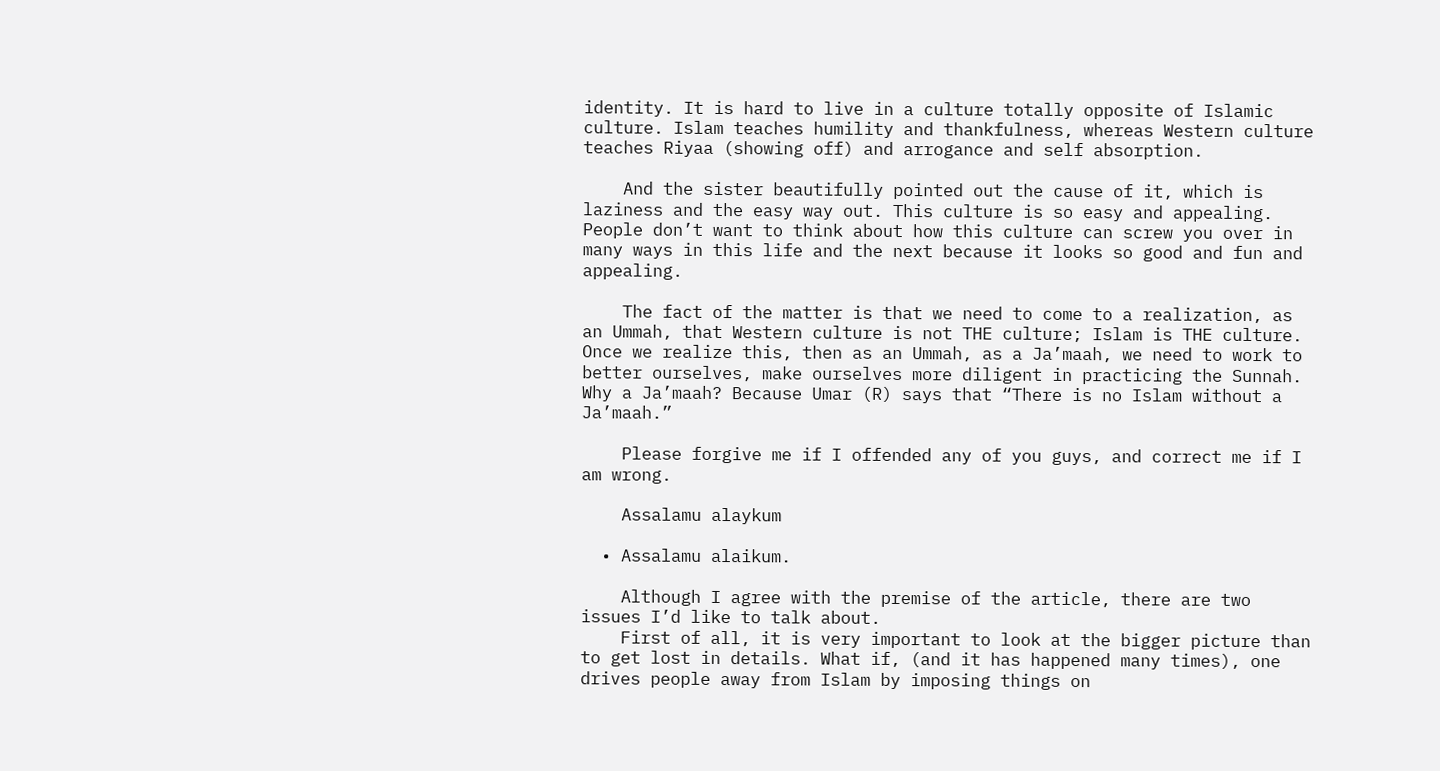identity. It is hard to live in a culture totally opposite of Islamic culture. Islam teaches humility and thankfulness, whereas Western culture teaches Riyaa (showing off) and arrogance and self absorption.

    And the sister beautifully pointed out the cause of it, which is laziness and the easy way out. This culture is so easy and appealing. People don’t want to think about how this culture can screw you over in many ways in this life and the next because it looks so good and fun and appealing.

    The fact of the matter is that we need to come to a realization, as an Ummah, that Western culture is not THE culture; Islam is THE culture. Once we realize this, then as an Ummah, as a Ja’maah, we need to work to better ourselves, make ourselves more diligent in practicing the Sunnah. Why a Ja’maah? Because Umar (R) says that “There is no Islam without a Ja’maah.”

    Please forgive me if I offended any of you guys, and correct me if I am wrong.

    Assalamu alaykum

  • Assalamu alaikum.

    Although I agree with the premise of the article, there are two issues I’d like to talk about.
    First of all, it is very important to look at the bigger picture than to get lost in details. What if, (and it has happened many times), one drives people away from Islam by imposing things on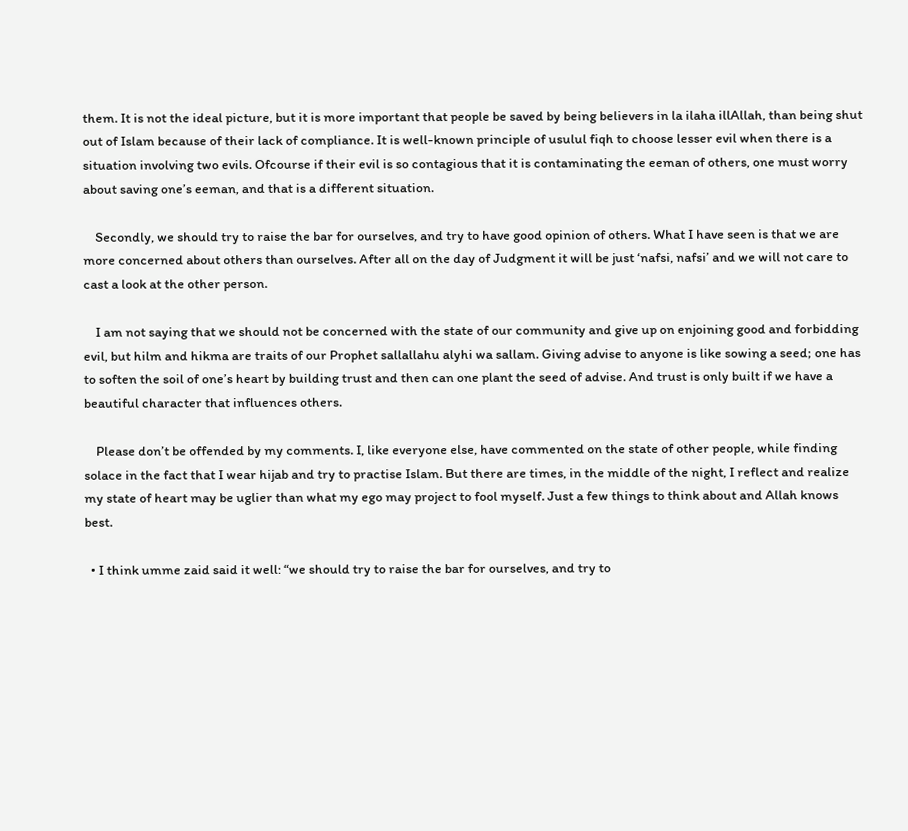them. It is not the ideal picture, but it is more important that people be saved by being believers in la ilaha illAllah, than being shut out of Islam because of their lack of compliance. It is well-known principle of usulul fiqh to choose lesser evil when there is a situation involving two evils. Ofcourse if their evil is so contagious that it is contaminating the eeman of others, one must worry about saving one’s eeman, and that is a different situation.

    Secondly, we should try to raise the bar for ourselves, and try to have good opinion of others. What I have seen is that we are more concerned about others than ourselves. After all on the day of Judgment it will be just ‘nafsi, nafsi’ and we will not care to cast a look at the other person.

    I am not saying that we should not be concerned with the state of our community and give up on enjoining good and forbidding evil, but hilm and hikma are traits of our Prophet sallallahu alyhi wa sallam. Giving advise to anyone is like sowing a seed; one has to soften the soil of one’s heart by building trust and then can one plant the seed of advise. And trust is only built if we have a beautiful character that influences others.

    Please don’t be offended by my comments. I, like everyone else, have commented on the state of other people, while finding solace in the fact that I wear hijab and try to practise Islam. But there are times, in the middle of the night, I reflect and realize my state of heart may be uglier than what my ego may project to fool myself. Just a few things to think about and Allah knows best.

  • I think umme zaid said it well: “we should try to raise the bar for ourselves, and try to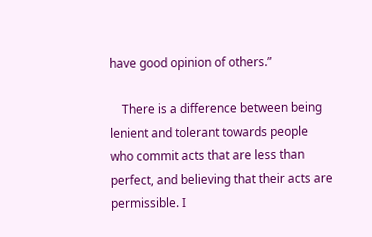have good opinion of others.”

    There is a difference between being lenient and tolerant towards people who commit acts that are less than perfect, and believing that their acts are permissible. I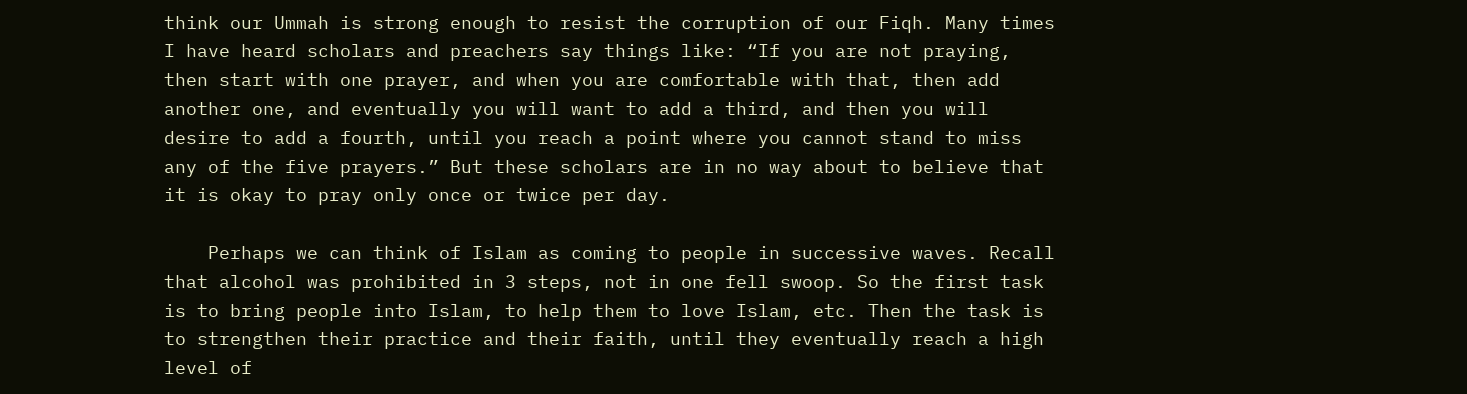think our Ummah is strong enough to resist the corruption of our Fiqh. Many times I have heard scholars and preachers say things like: “If you are not praying, then start with one prayer, and when you are comfortable with that, then add another one, and eventually you will want to add a third, and then you will desire to add a fourth, until you reach a point where you cannot stand to miss any of the five prayers.” But these scholars are in no way about to believe that it is okay to pray only once or twice per day.

    Perhaps we can think of Islam as coming to people in successive waves. Recall that alcohol was prohibited in 3 steps, not in one fell swoop. So the first task is to bring people into Islam, to help them to love Islam, etc. Then the task is to strengthen their practice and their faith, until they eventually reach a high level of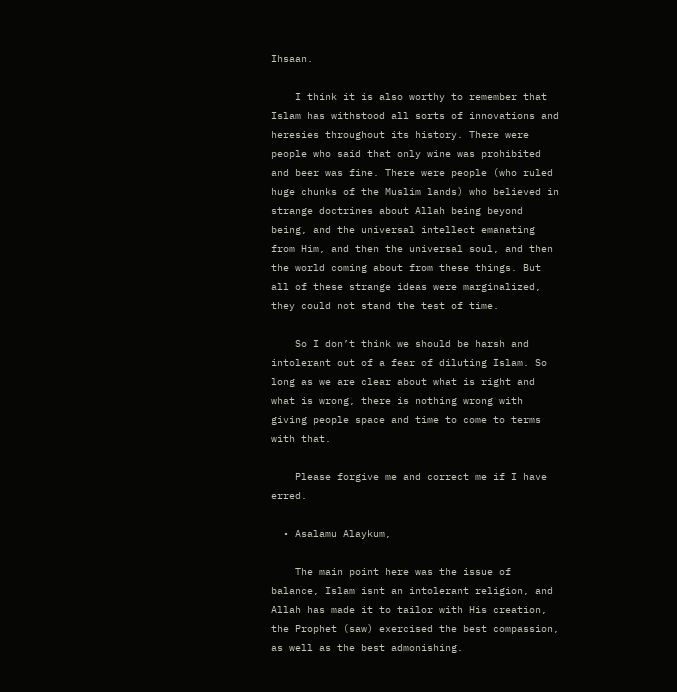Ihsaan.

    I think it is also worthy to remember that Islam has withstood all sorts of innovations and heresies throughout its history. There were people who said that only wine was prohibited and beer was fine. There were people (who ruled huge chunks of the Muslim lands) who believed in strange doctrines about Allah being beyond being, and the universal intellect emanating from Him, and then the universal soul, and then the world coming about from these things. But all of these strange ideas were marginalized, they could not stand the test of time.

    So I don’t think we should be harsh and intolerant out of a fear of diluting Islam. So long as we are clear about what is right and what is wrong, there is nothing wrong with giving people space and time to come to terms with that.

    Please forgive me and correct me if I have erred.

  • Asalamu Alaykum,

    The main point here was the issue of balance, Islam isnt an intolerant religion, and Allah has made it to tailor with His creation, the Prophet (saw) exercised the best compassion, as well as the best admonishing.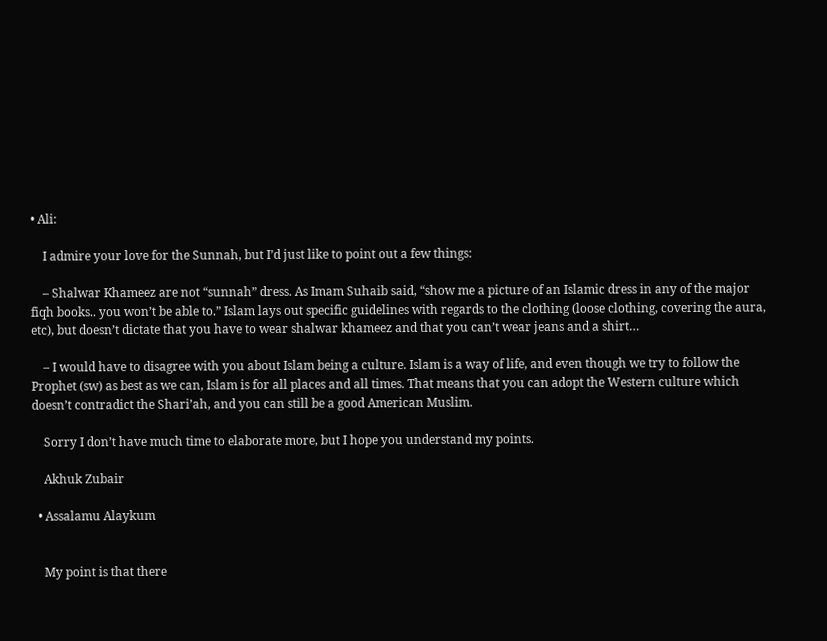• Ali:

    I admire your love for the Sunnah, but I’d just like to point out a few things:

    – Shalwar Khameez are not “sunnah” dress. As Imam Suhaib said, “show me a picture of an Islamic dress in any of the major fiqh books.. you won’t be able to.” Islam lays out specific guidelines with regards to the clothing (loose clothing, covering the aura, etc), but doesn’t dictate that you have to wear shalwar khameez and that you can’t wear jeans and a shirt…

    – I would have to disagree with you about Islam being a culture. Islam is a way of life, and even though we try to follow the Prophet (sw) as best as we can, Islam is for all places and all times. That means that you can adopt the Western culture which doesn’t contradict the Shari’ah, and you can still be a good American Muslim.

    Sorry I don’t have much time to elaborate more, but I hope you understand my points.

    Akhuk Zubair

  • Assalamu Alaykum


    My point is that there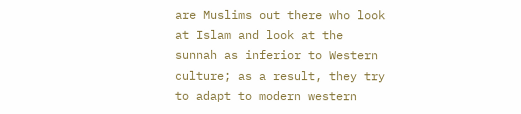are Muslims out there who look at Islam and look at the sunnah as inferior to Western culture; as a result, they try to adapt to modern western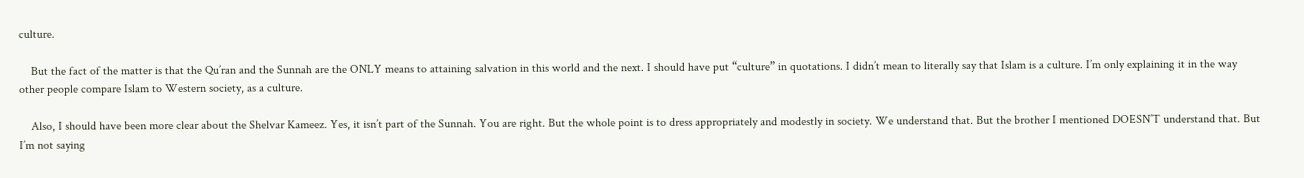culture.

    But the fact of the matter is that the Qu’ran and the Sunnah are the ONLY means to attaining salvation in this world and the next. I should have put “culture” in quotations. I didn’t mean to literally say that Islam is a culture. I’m only explaining it in the way other people compare Islam to Western society, as a culture.

    Also, I should have been more clear about the Shelvar Kameez. Yes, it isn’t part of the Sunnah. You are right. But the whole point is to dress appropriately and modestly in society. We understand that. But the brother I mentioned DOESN’T understand that. But I’m not saying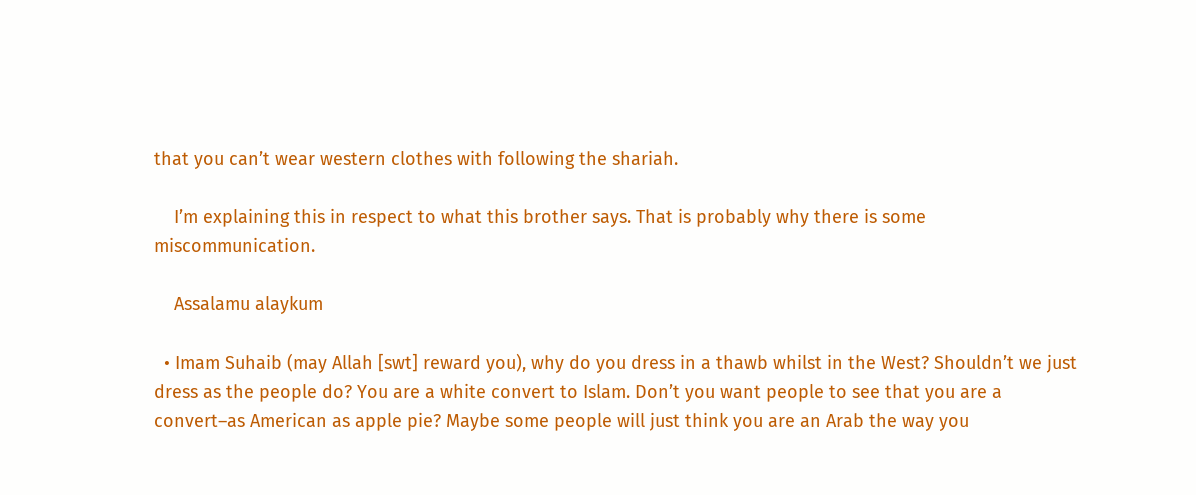that you can’t wear western clothes with following the shariah.

    I’m explaining this in respect to what this brother says. That is probably why there is some miscommunication.

    Assalamu alaykum

  • Imam Suhaib (may Allah [swt] reward you), why do you dress in a thawb whilst in the West? Shouldn’t we just dress as the people do? You are a white convert to Islam. Don’t you want people to see that you are a convert–as American as apple pie? Maybe some people will just think you are an Arab the way you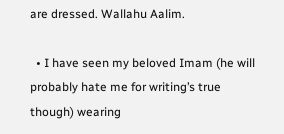are dressed. Wallahu Aalim.

  • I have seen my beloved Imam (he will probably hate me for writing’s true though) wearing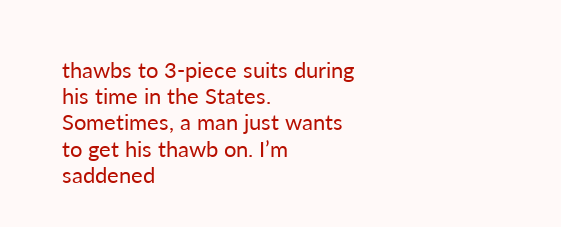thawbs to 3-piece suits during his time in the States. Sometimes, a man just wants to get his thawb on. I’m saddened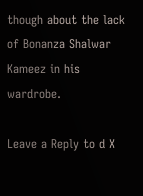though about the lack of Bonanza Shalwar Kameez in his wardrobe.

Leave a Reply to d X